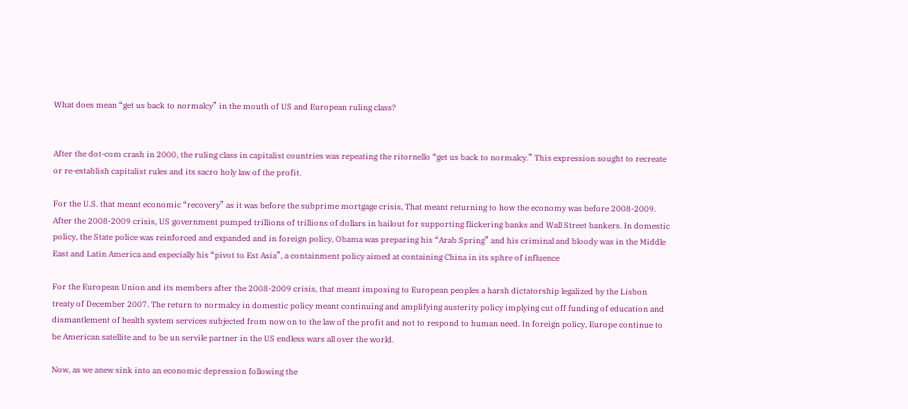What does mean “get us back to normalcy” in the mouth of US and European ruling class?


After the dot-com crash in 2000, the ruling class in capitalist countries was repeating the ritornello “get us back to normalcy.” This expression sought to recreate or re-establish capitalist rules and its sacro holy law of the profit.

For the U.S. that meant economic “recovery” as it was before the subprime mortgage crisis, That meant returning to how the economy was before 2008-2009. After the 2008-2009 crisis, US government pumped trillions of trillions of dollars in bailout for supporting flickering banks and Wall Street bankers. In domestic policy, the State police was reinforced and expanded and in foreign policy, Obama was preparing his “Arab Spring” and his criminal and bloody was in the Middle East and Latin America and especially his “pivot to Est Asia”, a containment policy aimed at containing China in its sphre of influence

For the European Union and its members after the 2008-2009 crisis, that meant imposing to European peoples a harsh dictatorship legalized by the Lisbon treaty of December 2007. The return to normalcy in domestic policy meant continuing and amplifying austerity policy implying cut off funding of education and dismantlement of health system services subjected from now on to the law of the profit and not to respond to human need. In foreign policy, Europe continue to be American satellite and to be un servile partner in the US endless wars all over the world.

Now, as we anew sink into an economic depression following the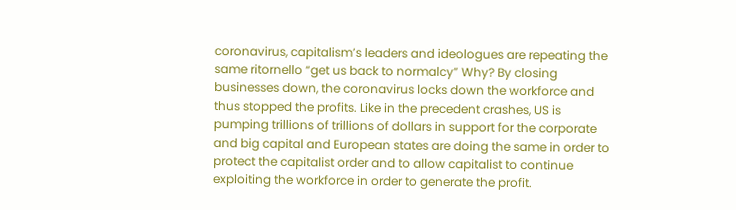coronavirus, capitalism’s leaders and ideologues are repeating the same ritornello “get us back to normalcy” Why? By closing businesses down, the coronavirus locks down the workforce and thus stopped the profits. Like in the precedent crashes, US is pumping trillions of trillions of dollars in support for the corporate and big capital and European states are doing the same in order to protect the capitalist order and to allow capitalist to continue exploiting the workforce in order to generate the profit.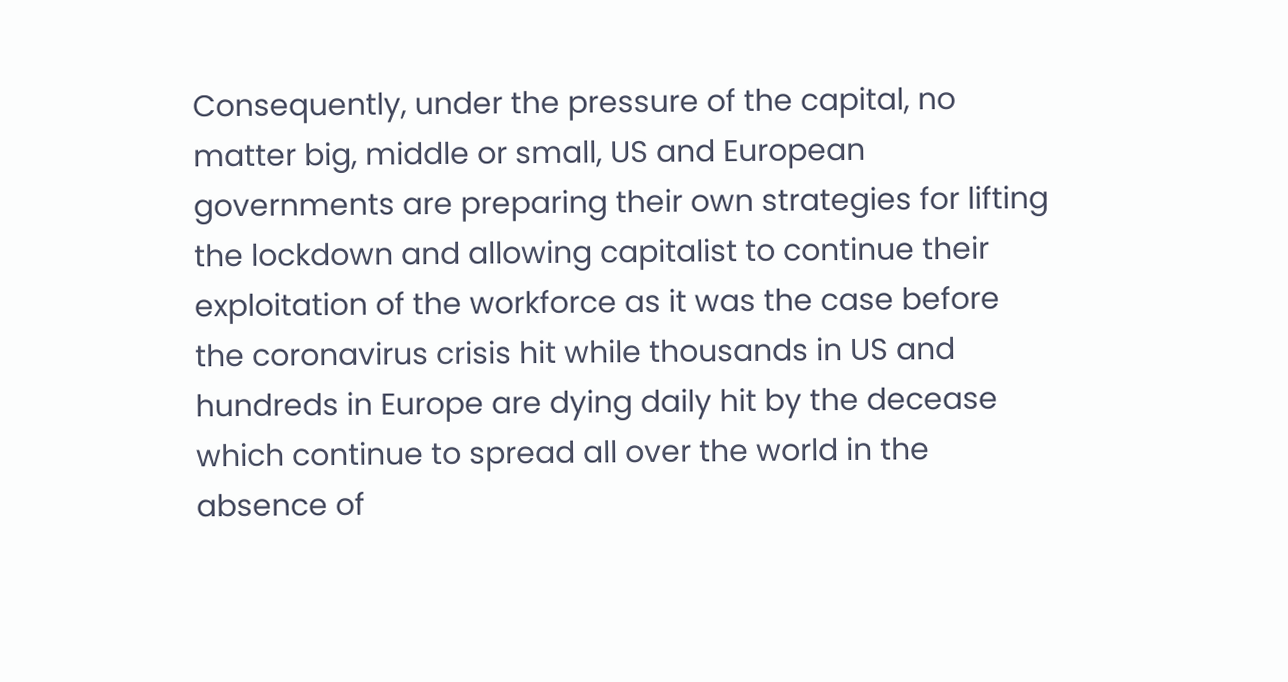Consequently, under the pressure of the capital, no matter big, middle or small, US and European governments are preparing their own strategies for lifting the lockdown and allowing capitalist to continue their exploitation of the workforce as it was the case before the coronavirus crisis hit while thousands in US and hundreds in Europe are dying daily hit by the decease which continue to spread all over the world in the absence of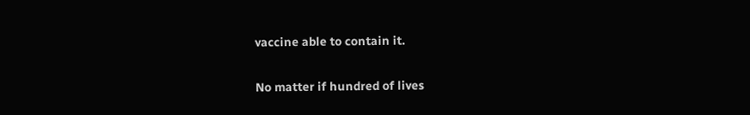vaccine able to contain it.

No matter if hundred of lives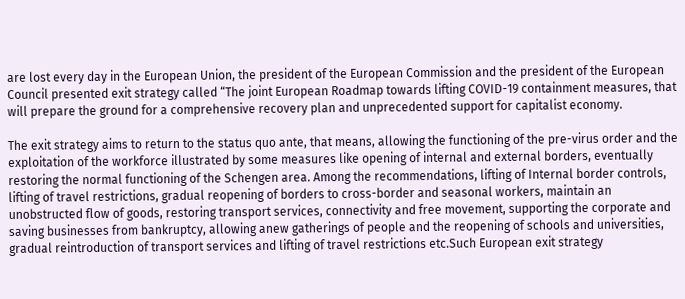are lost every day in the European Union, the president of the European Commission and the president of the European Council presented exit strategy called “The joint European Roadmap towards lifting COVID-19 containment measures, that will prepare the ground for a comprehensive recovery plan and unprecedented support for capitalist economy.

The exit strategy aims to return to the status quo ante, that means, allowing the functioning of the pre-virus order and the exploitation of the workforce illustrated by some measures like opening of internal and external borders, eventually restoring the normal functioning of the Schengen area. Among the recommendations, lifting of Internal border controls, lifting of travel restrictions, gradual reopening of borders to cross-border and seasonal workers, maintain an unobstructed flow of goods, restoring transport services, connectivity and free movement, supporting the corporate and saving businesses from bankruptcy, allowing anew gatherings of people and the reopening of schools and universities, gradual reintroduction of transport services and lifting of travel restrictions etc.Such European exit strategy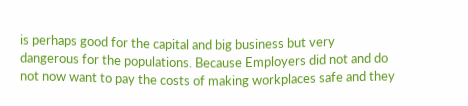is perhaps good for the capital and big business but very dangerous for the populations. Because Employers did not and do not now want to pay the costs of making workplaces safe and they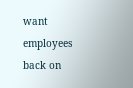want employees back on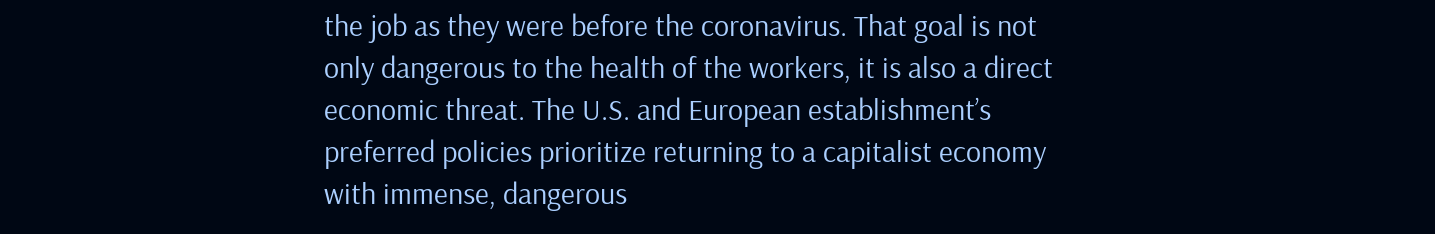the job as they were before the coronavirus. That goal is not only dangerous to the health of the workers, it is also a direct economic threat. The U.S. and European establishment’s preferred policies prioritize returning to a capitalist economy with immense, dangerous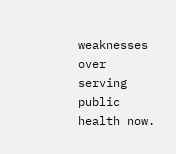weaknesses over serving public health now.